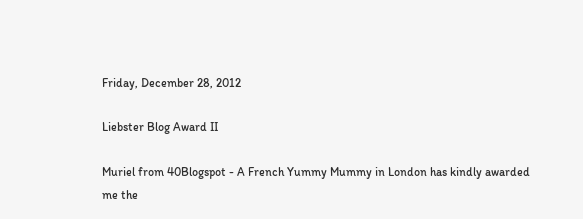Friday, December 28, 2012

Liebster Blog Award II

Muriel from 40Blogspot - A French Yummy Mummy in London has kindly awarded me the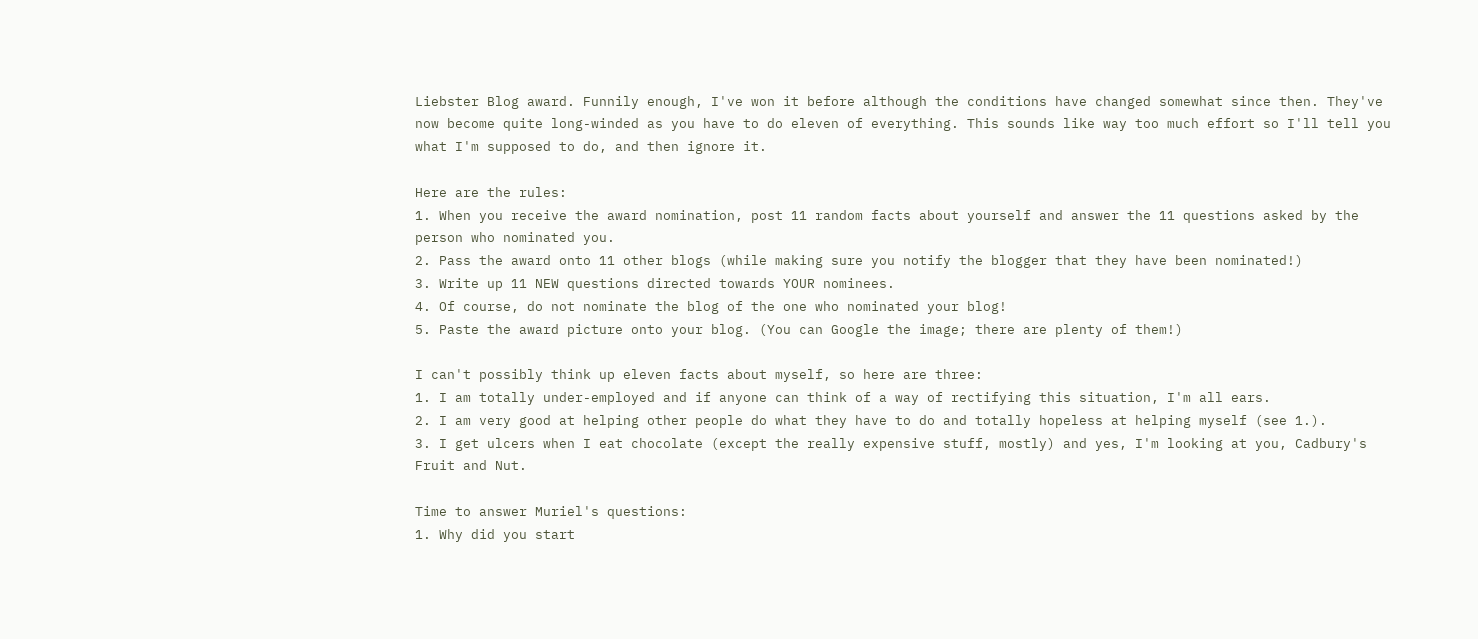Liebster Blog award. Funnily enough, I've won it before although the conditions have changed somewhat since then. They've now become quite long-winded as you have to do eleven of everything. This sounds like way too much effort so I'll tell you what I'm supposed to do, and then ignore it.

Here are the rules:
1. When you receive the award nomination, post 11 random facts about yourself and answer the 11 questions asked by the person who nominated you.
2. Pass the award onto 11 other blogs (while making sure you notify the blogger that they have been nominated!)
3. Write up 11 NEW questions directed towards YOUR nominees.
4. Of course, do not nominate the blog of the one who nominated your blog!
5. Paste the award picture onto your blog. (You can Google the image; there are plenty of them!)

I can't possibly think up eleven facts about myself, so here are three:
1. I am totally under-employed and if anyone can think of a way of rectifying this situation, I'm all ears.
2. I am very good at helping other people do what they have to do and totally hopeless at helping myself (see 1.).
3. I get ulcers when I eat chocolate (except the really expensive stuff, mostly) and yes, I'm looking at you, Cadbury's Fruit and Nut.

Time to answer Muriel's questions:
1. Why did you start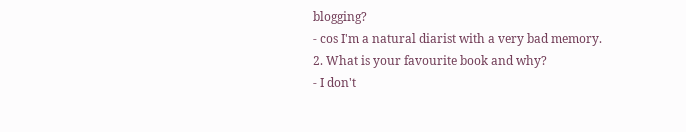blogging?
- cos I'm a natural diarist with a very bad memory.
2. What is your favourite book and why?
- I don't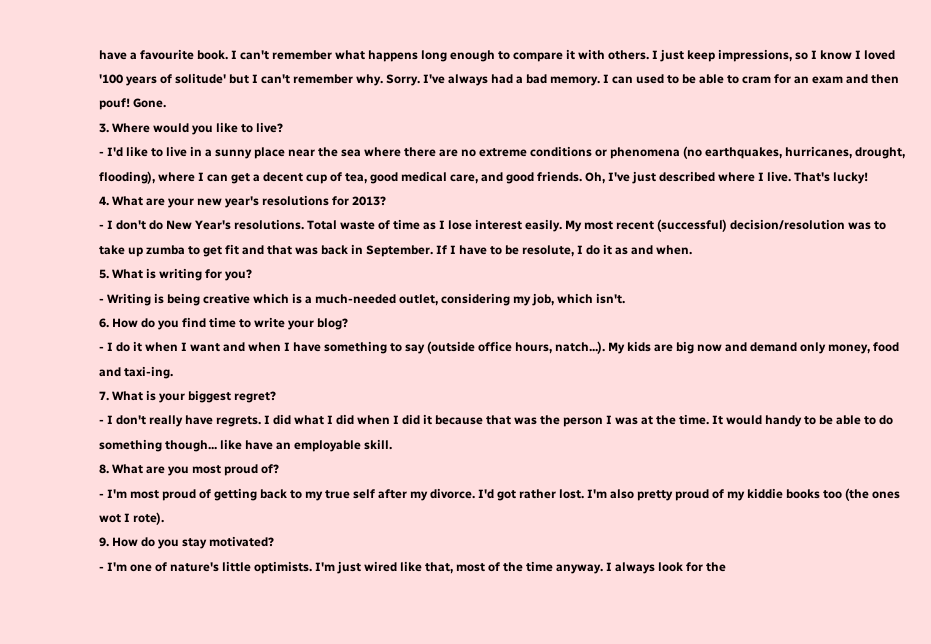have a favourite book. I can't remember what happens long enough to compare it with others. I just keep impressions, so I know I loved '100 years of solitude' but I can't remember why. Sorry. I've always had a bad memory. I can used to be able to cram for an exam and then pouf! Gone.
3. Where would you like to live?
- I'd like to live in a sunny place near the sea where there are no extreme conditions or phenomena (no earthquakes, hurricanes, drought, flooding), where I can get a decent cup of tea, good medical care, and good friends. Oh, I've just described where I live. That's lucky!
4. What are your new year's resolutions for 2013?
- I don't do New Year's resolutions. Total waste of time as I lose interest easily. My most recent (successful) decision/resolution was to take up zumba to get fit and that was back in September. If I have to be resolute, I do it as and when.
5. What is writing for you?
- Writing is being creative which is a much-needed outlet, considering my job, which isn't.
6. How do you find time to write your blog?
- I do it when I want and when I have something to say (outside office hours, natch...). My kids are big now and demand only money, food and taxi-ing.
7. What is your biggest regret?
- I don't really have regrets. I did what I did when I did it because that was the person I was at the time. It would handy to be able to do something though... like have an employable skill.
8. What are you most proud of?
- I'm most proud of getting back to my true self after my divorce. I'd got rather lost. I'm also pretty proud of my kiddie books too (the ones wot I rote).
9. How do you stay motivated?
- I'm one of nature's little optimists. I'm just wired like that, most of the time anyway. I always look for the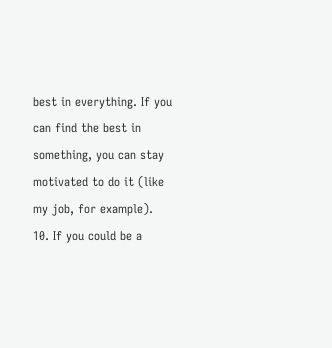best in everything. If you can find the best in something, you can stay motivated to do it (like my job, for example).
10. If you could be a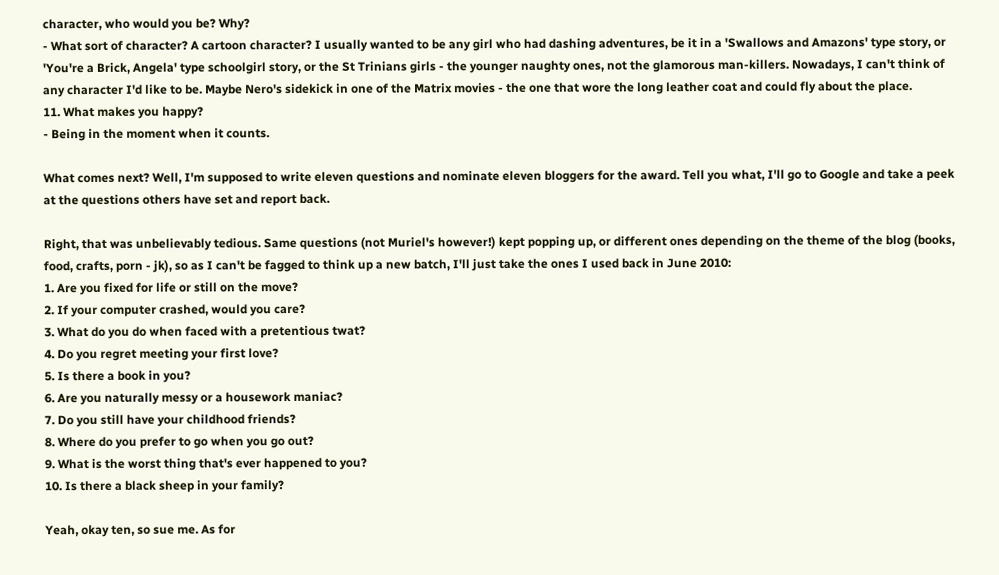character, who would you be? Why?
- What sort of character? A cartoon character? I usually wanted to be any girl who had dashing adventures, be it in a 'Swallows and Amazons' type story, or 'You're a Brick, Angela' type schoolgirl story, or the St Trinians girls - the younger naughty ones, not the glamorous man-killers. Nowadays, I can't think of any character I'd like to be. Maybe Nero's sidekick in one of the Matrix movies - the one that wore the long leather coat and could fly about the place.
11. What makes you happy?
- Being in the moment when it counts.

What comes next? Well, I'm supposed to write eleven questions and nominate eleven bloggers for the award. Tell you what, I'll go to Google and take a peek at the questions others have set and report back.

Right, that was unbelievably tedious. Same questions (not Muriel's however!) kept popping up, or different ones depending on the theme of the blog (books, food, crafts, porn - jk), so as I can't be fagged to think up a new batch, I'll just take the ones I used back in June 2010:
1. Are you fixed for life or still on the move?
2. If your computer crashed, would you care?
3. What do you do when faced with a pretentious twat?
4. Do you regret meeting your first love?
5. Is there a book in you?
6. Are you naturally messy or a housework maniac?
7. Do you still have your childhood friends?
8. Where do you prefer to go when you go out?
9. What is the worst thing that's ever happened to you?
10. Is there a black sheep in your family?

Yeah, okay ten, so sue me. As for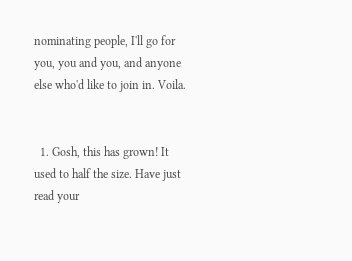nominating people, I'll go for you, you and you, and anyone else who'd like to join in. Voila.


  1. Gosh, this has grown! It used to half the size. Have just read your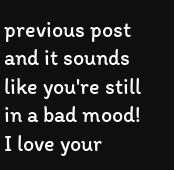previous post and it sounds like you're still in a bad mood! I love your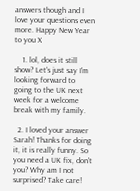answers though and I love your questions even more. Happy New Year to you X

    1. lol, does it still show? Let's just say I'm looking forward to going to the UK next week for a welcome break with my family.

  2. I loved your answer Sarah! Thanks for doing it, it is really funny. So you need a UK fix, don't you? Why am I not surprised? Take care!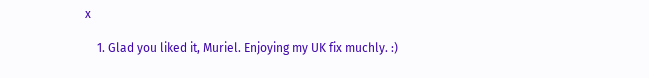x

    1. Glad you liked it, Muriel. Enjoying my UK fix muchly. :)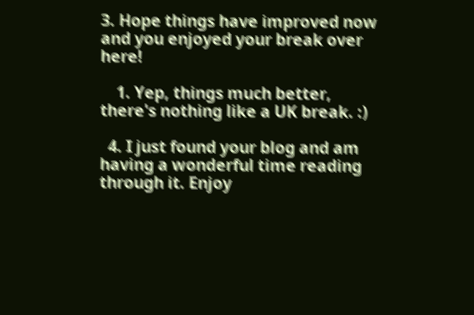3. Hope things have improved now and you enjoyed your break over here!

    1. Yep, things much better, there's nothing like a UK break. :)

  4. I just found your blog and am having a wonderful time reading through it. Enjoy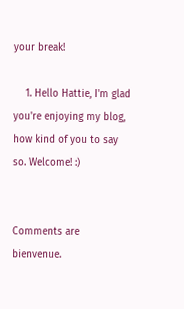your break!

    1. Hello Hattie, I'm glad you're enjoying my blog, how kind of you to say so. Welcome! :)


Comments are bienvenue.